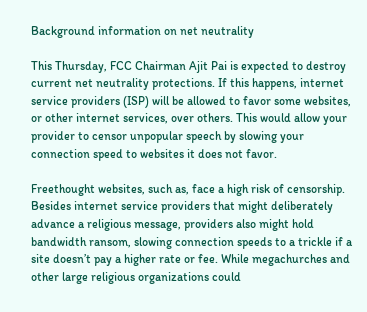Background information on net neutrality

This Thursday, FCC Chairman Ajit Pai is expected to destroy current net neutrality protections. If this happens, internet service providers (ISP) will be allowed to favor some websites, or other internet services, over others. This would allow your provider to censor unpopular speech by slowing your connection speed to websites it does not favor.

Freethought websites, such as, face a high risk of censorship. Besides internet service providers that might deliberately advance a religious message, providers also might hold bandwidth ransom, slowing connection speeds to a trickle if a site doesn’t pay a higher rate or fee. While megachurches and other large religious organizations could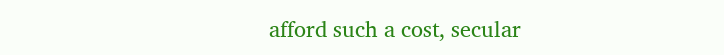afford such a cost, secular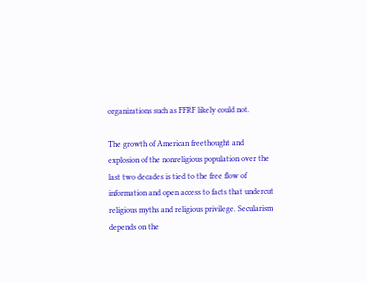organizations such as FFRF likely could not.

The growth of American freethought and explosion of the nonreligious population over the last two decades is tied to the free flow of information and open access to facts that undercut religious myths and religious privilege. Secularism depends on the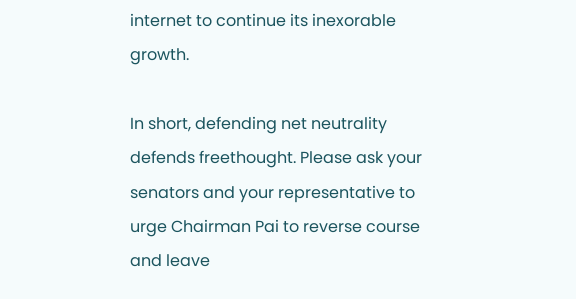internet to continue its inexorable growth.

In short, defending net neutrality defends freethought. Please ask your senators and your representative to urge Chairman Pai to reverse course and leave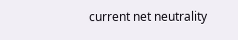current net neutrality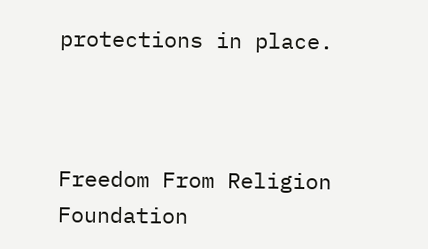protections in place.



Freedom From Religion Foundation